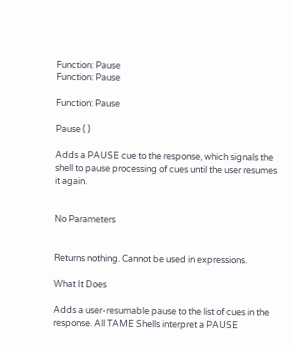Function: Pause
Function: Pause

Function: Pause

Pause ( )

Adds a PAUSE cue to the response, which signals the shell to pause processing of cues until the user resumes it again.


No Parameters


Returns nothing. Cannot be used in expressions.

What It Does

Adds a user-resumable pause to the list of cues in the response. All TAME Shells interpret a PAUSE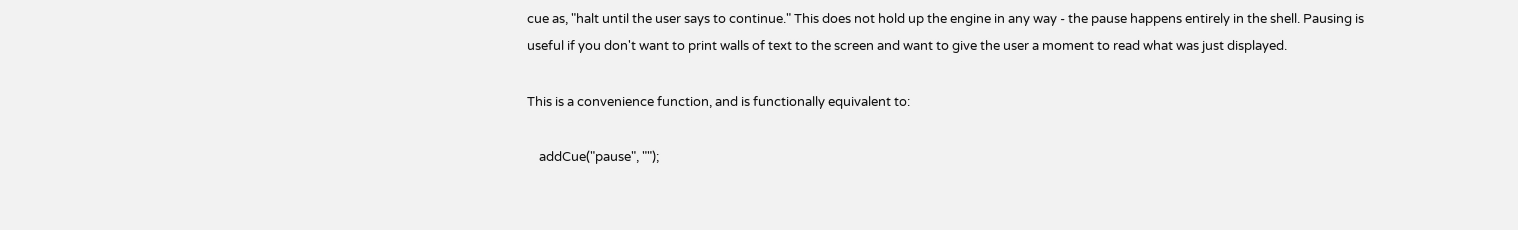cue as, "halt until the user says to continue." This does not hold up the engine in any way - the pause happens entirely in the shell. Pausing is useful if you don't want to print walls of text to the screen and want to give the user a moment to read what was just displayed.

This is a convenience function, and is functionally equivalent to:

    addCue("pause", "");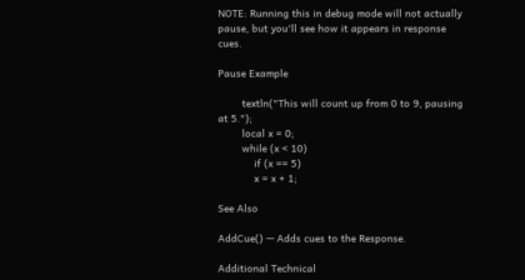NOTE: Running this in debug mode will not actually pause, but you'll see how it appears in response cues.

Pause Example

        textln("This will count up from 0 to 9, pausing at 5.");
        local x = 0;
        while (x < 10)
            if (x == 5)
            x = x + 1;

See Also

AddCue() — Adds cues to the Response.

Additional Technical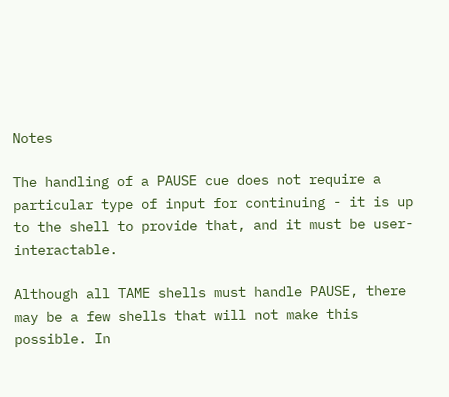Notes

The handling of a PAUSE cue does not require a particular type of input for continuing - it is up to the shell to provide that, and it must be user-interactable.

Although all TAME shells must handle PAUSE, there may be a few shells that will not make this possible. In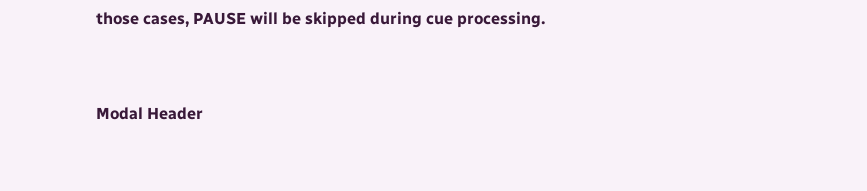those cases, PAUSE will be skipped during cue processing.


Modal Header